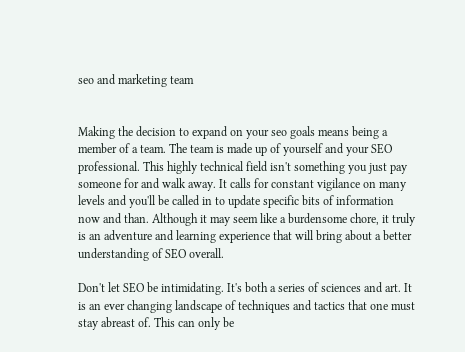seo and marketing team


Making the decision to expand on your seo goals means being a member of a team. The team is made up of yourself and your SEO professional. This highly technical field isn't something you just pay someone for and walk away. It calls for constant vigilance on many levels and you'll be called in to update specific bits of information now and than. Although it may seem like a burdensome chore, it truly is an adventure and learning experience that will bring about a better understanding of SEO overall.

Don't let SEO be intimidating. It's both a series of sciences and art. It is an ever changing landscape of techniques and tactics that one must stay abreast of. This can only be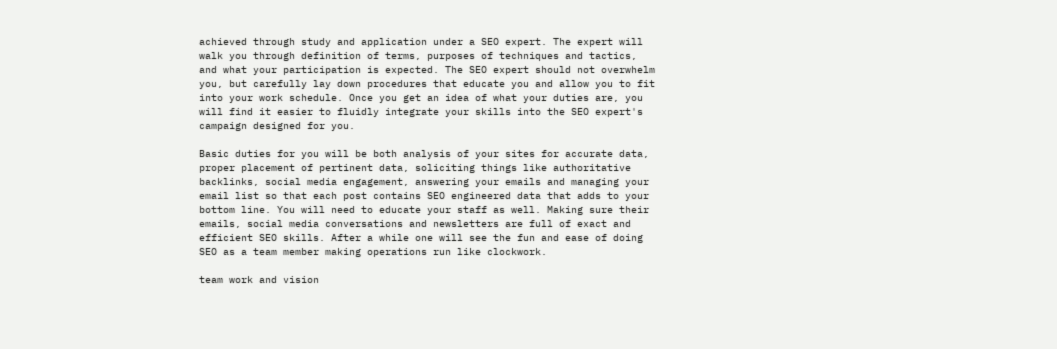achieved through study and application under a SEO expert. The expert will walk you through definition of terms, purposes of techniques and tactics, and what your participation is expected. The SEO expert should not overwhelm you, but carefully lay down procedures that educate you and allow you to fit into your work schedule. Once you get an idea of what your duties are, you will find it easier to fluidly integrate your skills into the SEO expert's campaign designed for you.

Basic duties for you will be both analysis of your sites for accurate data, proper placement of pertinent data, soliciting things like authoritative backlinks, social media engagement, answering your emails and managing your email list so that each post contains SEO engineered data that adds to your bottom line. You will need to educate your staff as well. Making sure their emails, social media conversations and newsletters are full of exact and efficient SEO skills. After a while one will see the fun and ease of doing SEO as a team member making operations run like clockwork.

team work and vision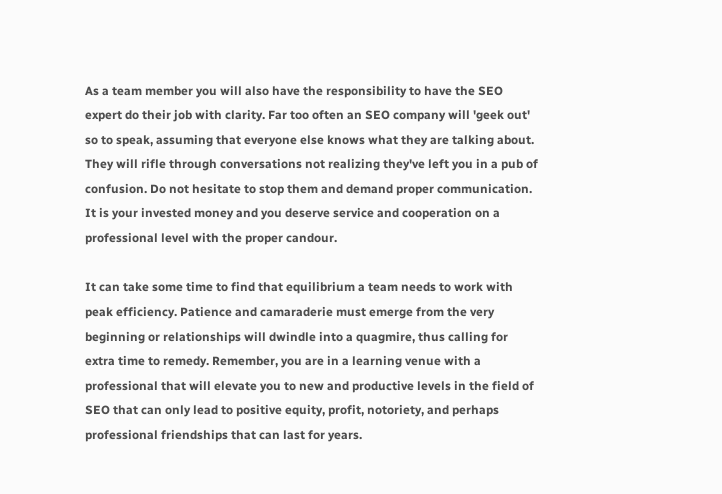As a team member you will also have the responsibility to have the SEO expert do their job with clarity. Far too often an SEO company will 'geek out' so to speak, assuming that everyone else knows what they are talking about. They will rifle through conversations not realizing they've left you in a pub of confusion. Do not hesitate to stop them and demand proper communication. It is your invested money and you deserve service and cooperation on a professional level with the proper candour.

It can take some time to find that equilibrium a team needs to work with peak efficiency. Patience and camaraderie must emerge from the very beginning or relationships will dwindle into a quagmire, thus calling for extra time to remedy. Remember, you are in a learning venue with a professional that will elevate you to new and productive levels in the field of SEO that can only lead to positive equity, profit, notoriety, and perhaps professional friendships that can last for years.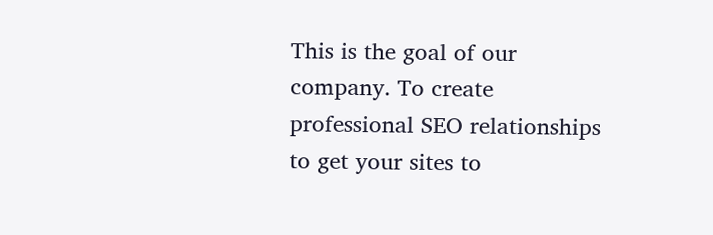This is the goal of our company. To create professional SEO relationships to get your sites to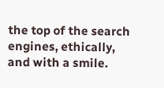the top of the search engines, ethically, and with a smile.